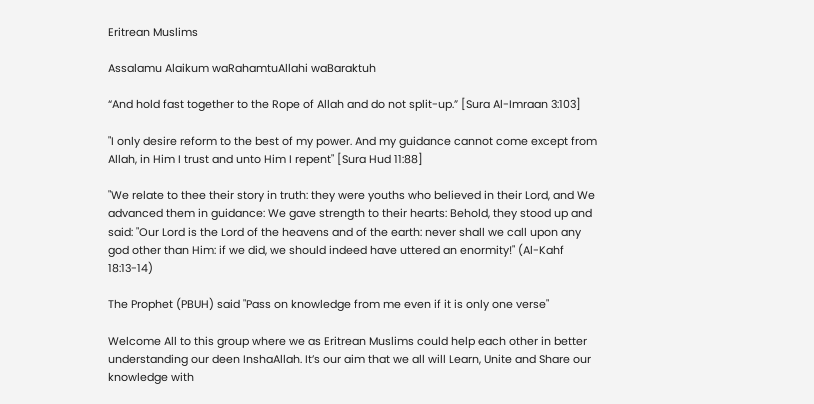Eritrean Muslims

Assalamu Alaikum waRahamtuAllahi waBaraktuh

“And hold fast together to the Rope of Allah and do not split-up.” [Sura Al-Imraan 3:103]

"I only desire reform to the best of my power. And my guidance cannot come except from Allah, in Him I trust and unto Him I repent" [Sura Hud 11:88]

"We relate to thee their story in truth: they were youths who believed in their Lord, and We advanced them in guidance: We gave strength to their hearts: Behold, they stood up and said: "Our Lord is the Lord of the heavens and of the earth: never shall we call upon any god other than Him: if we did, we should indeed have uttered an enormity!" (Al-Kahf 18:13-14)

The Prophet (PBUH) said "Pass on knowledge from me even if it is only one verse"

Welcome All to this group where we as Eritrean Muslims could help each other in better understanding our deen InshaAllah. It’s our aim that we all will Learn, Unite and Share our knowledge with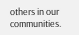others in our communities.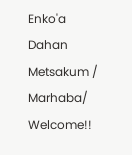Enko'a Dahan Metsakum / Marhaba/ Welcome!!